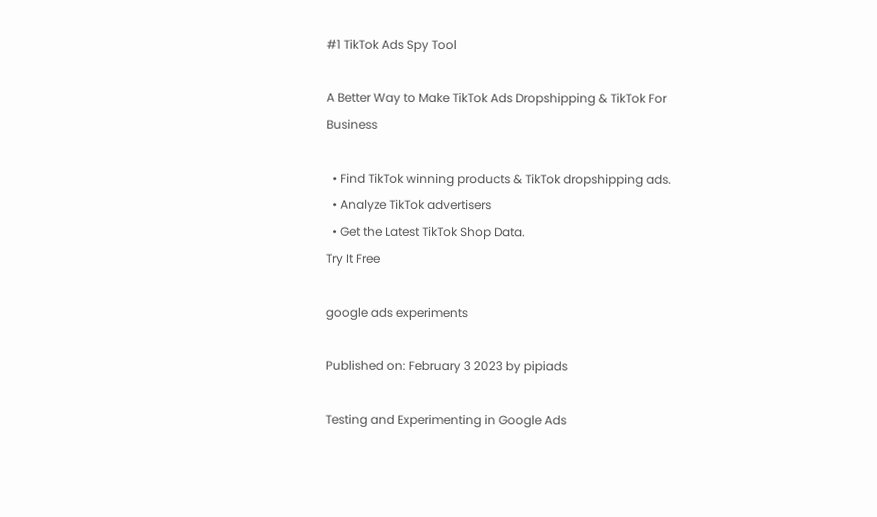#1 TikTok Ads Spy Tool

A Better Way to Make TikTok Ads Dropshipping & TikTok For Business

  • Find TikTok winning products & TikTok dropshipping ads.
  • Analyze TikTok advertisers
  • Get the Latest TikTok Shop Data.
Try It Free

google ads experiments

Published on: February 3 2023 by pipiads

Testing and Experimenting in Google Ads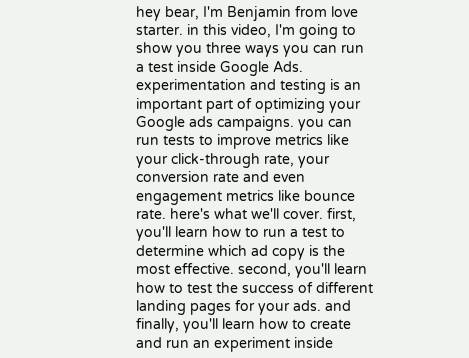hey bear, I'm Benjamin from love starter. in this video, I'm going to show you three ways you can run a test inside Google Ads. experimentation and testing is an important part of optimizing your Google ads campaigns. you can run tests to improve metrics like your click-through rate, your conversion rate and even engagement metrics like bounce rate. here's what we'll cover. first, you'll learn how to run a test to determine which ad copy is the most effective. second, you'll learn how to test the success of different landing pages for your ads. and finally, you'll learn how to create and run an experiment inside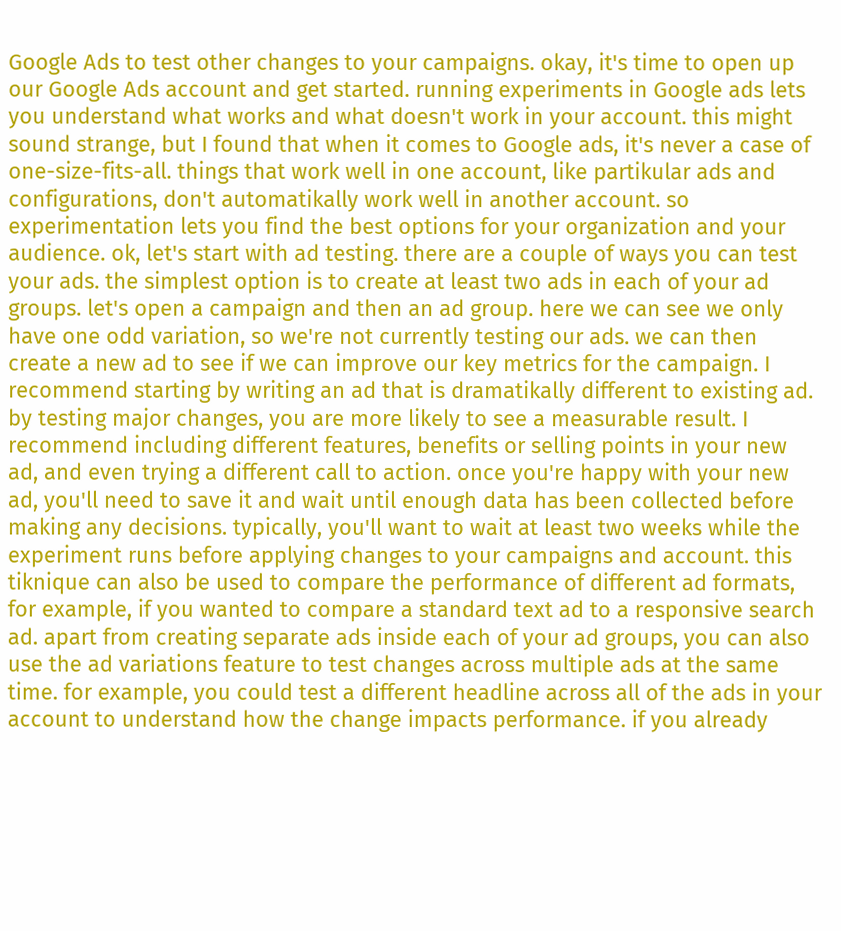Google Ads to test other changes to your campaigns. okay, it's time to open up our Google Ads account and get started. running experiments in Google ads lets you understand what works and what doesn't work in your account. this might sound strange, but I found that when it comes to Google ads, it's never a case of one-size-fits-all. things that work well in one account, like partikular ads and configurations, don't automatikally work well in another account. so experimentation lets you find the best options for your organization and your audience. ok, let's start with ad testing. there are a couple of ways you can test your ads. the simplest option is to create at least two ads in each of your ad groups. let's open a campaign and then an ad group. here we can see we only have one odd variation, so we're not currently testing our ads. we can then create a new ad to see if we can improve our key metrics for the campaign. I recommend starting by writing an ad that is dramatikally different to existing ad. by testing major changes, you are more likely to see a measurable result. I recommend including different features, benefits or selling points in your new ad, and even trying a different call to action. once you're happy with your new ad, you'll need to save it and wait until enough data has been collected before making any decisions. typically, you'll want to wait at least two weeks while the experiment runs before applying changes to your campaigns and account. this tiknique can also be used to compare the performance of different ad formats, for example, if you wanted to compare a standard text ad to a responsive search ad. apart from creating separate ads inside each of your ad groups, you can also use the ad variations feature to test changes across multiple ads at the same time. for example, you could test a different headline across all of the ads in your account to understand how the change impacts performance. if you already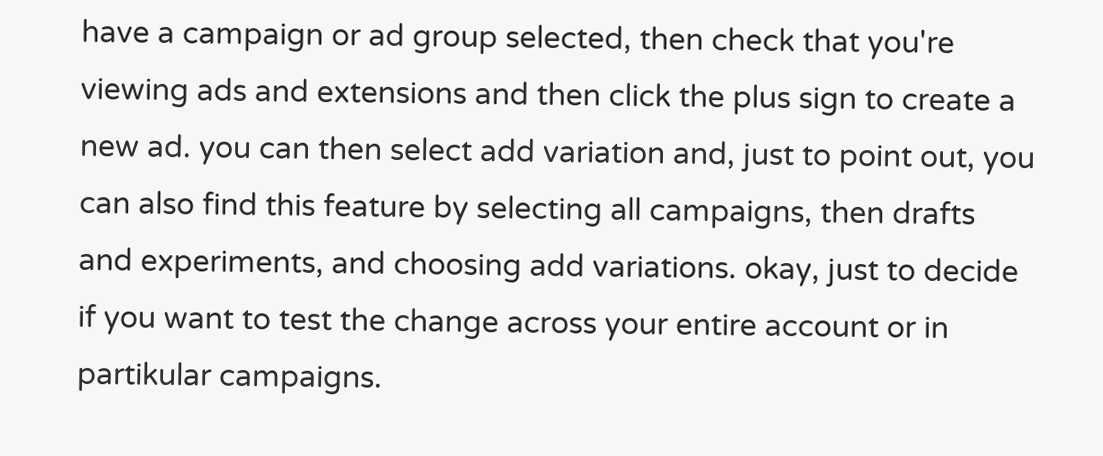have a campaign or ad group selected, then check that you're viewing ads and extensions and then click the plus sign to create a new ad. you can then select add variation and, just to point out, you can also find this feature by selecting all campaigns, then drafts and experiments, and choosing add variations. okay, just to decide if you want to test the change across your entire account or in partikular campaigns.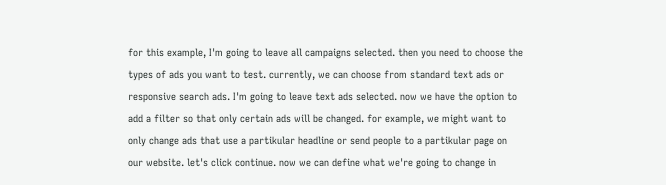for this example, I'm going to leave all campaigns selected. then you need to choose the types of ads you want to test. currently, we can choose from standard text ads or responsive search ads. I'm going to leave text ads selected. now we have the option to add a filter so that only certain ads will be changed. for example, we might want to only change ads that use a partikular headline or send people to a partikular page on our website. let's click continue. now we can define what we're going to change in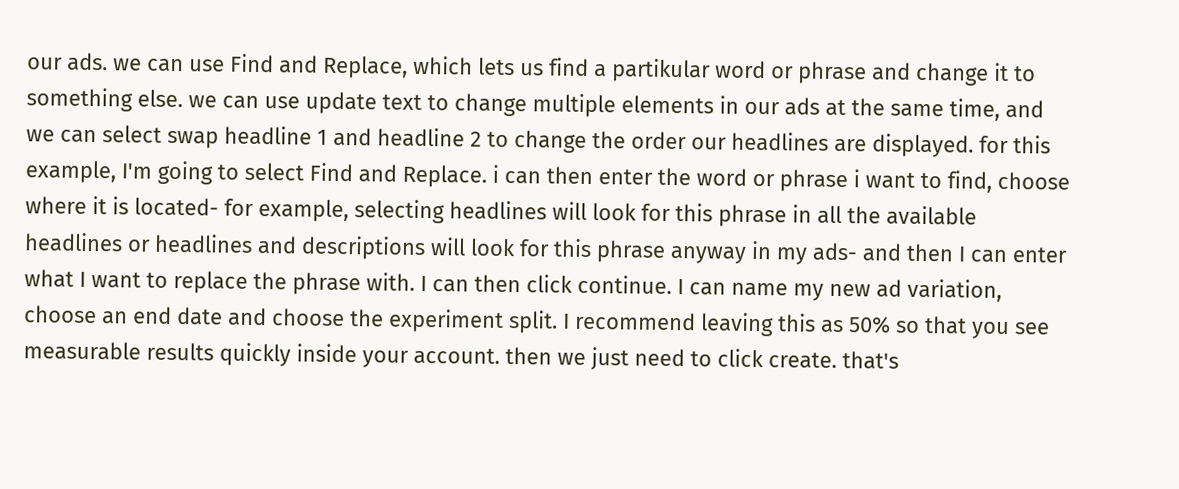our ads. we can use Find and Replace, which lets us find a partikular word or phrase and change it to something else. we can use update text to change multiple elements in our ads at the same time, and we can select swap headline 1 and headline 2 to change the order our headlines are displayed. for this example, I'm going to select Find and Replace. i can then enter the word or phrase i want to find, choose where it is located- for example, selecting headlines will look for this phrase in all the available headlines or headlines and descriptions will look for this phrase anyway in my ads- and then I can enter what I want to replace the phrase with. I can then click continue. I can name my new ad variation, choose an end date and choose the experiment split. I recommend leaving this as 50% so that you see measurable results quickly inside your account. then we just need to click create. that's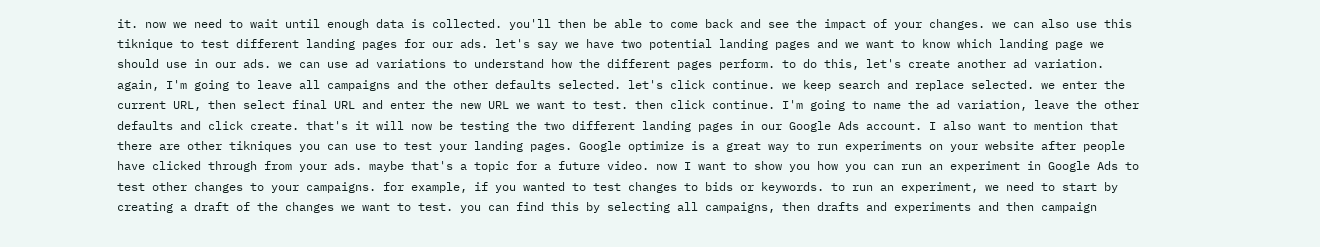it. now we need to wait until enough data is collected. you'll then be able to come back and see the impact of your changes. we can also use this tiknique to test different landing pages for our ads. let's say we have two potential landing pages and we want to know which landing page we should use in our ads. we can use ad variations to understand how the different pages perform. to do this, let's create another ad variation. again, I'm going to leave all campaigns and the other defaults selected. let's click continue. we keep search and replace selected. we enter the current URL, then select final URL and enter the new URL we want to test. then click continue. I'm going to name the ad variation, leave the other defaults and click create. that's it will now be testing the two different landing pages in our Google Ads account. I also want to mention that there are other tikniques you can use to test your landing pages. Google optimize is a great way to run experiments on your website after people have clicked through from your ads. maybe that's a topic for a future video. now I want to show you how you can run an experiment in Google Ads to test other changes to your campaigns. for example, if you wanted to test changes to bids or keywords. to run an experiment, we need to start by creating a draft of the changes we want to test. you can find this by selecting all campaigns, then drafts and experiments and then campaign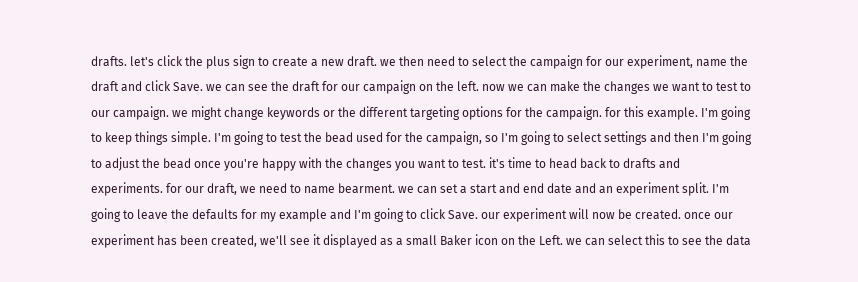drafts. let's click the plus sign to create a new draft. we then need to select the campaign for our experiment, name the draft and click Save. we can see the draft for our campaign on the left. now we can make the changes we want to test to our campaign. we might change keywords or the different targeting options for the campaign. for this example. I'm going to keep things simple. I'm going to test the bead used for the campaign, so I'm going to select settings and then I'm going to adjust the bead once you're happy with the changes you want to test. it's time to head back to drafts and experiments. for our draft, we need to name bearment. we can set a start and end date and an experiment split. I'm going to leave the defaults for my example and I'm going to click Save. our experiment will now be created. once our experiment has been created, we'll see it displayed as a small Baker icon on the Left. we can select this to see the data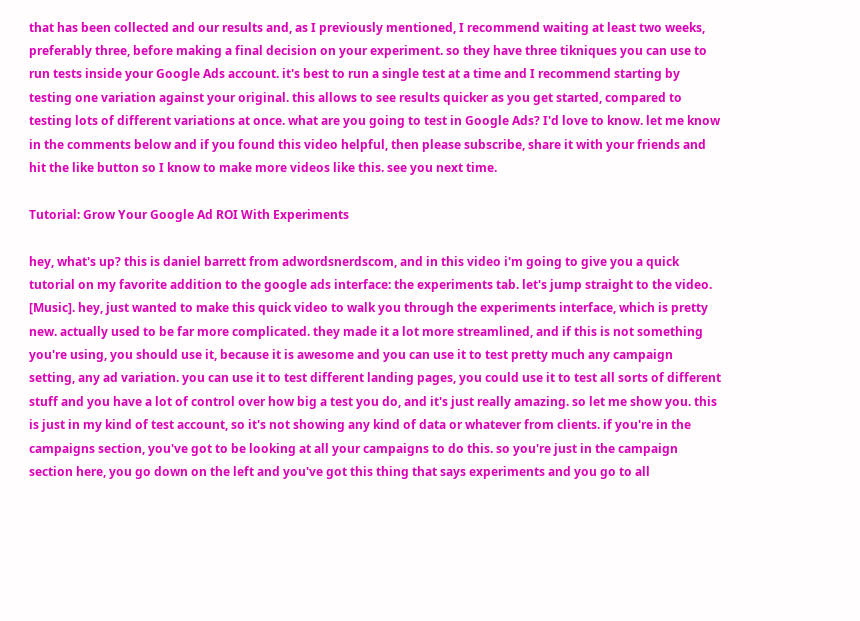that has been collected and our results and, as I previously mentioned, I recommend waiting at least two weeks, preferably three, before making a final decision on your experiment. so they have three tikniques you can use to run tests inside your Google Ads account. it's best to run a single test at a time and I recommend starting by testing one variation against your original. this allows to see results quicker as you get started, compared to testing lots of different variations at once. what are you going to test in Google Ads? I'd love to know. let me know in the comments below and if you found this video helpful, then please subscribe, share it with your friends and hit the like button so I know to make more videos like this. see you next time.

Tutorial: Grow Your Google Ad ROI With Experiments

hey, what's up? this is daniel barrett from adwordsnerdscom, and in this video i'm going to give you a quick tutorial on my favorite addition to the google ads interface: the experiments tab. let's jump straight to the video. [Music]. hey, just wanted to make this quick video to walk you through the experiments interface, which is pretty new. actually used to be far more complicated. they made it a lot more streamlined, and if this is not something you're using, you should use it, because it is awesome and you can use it to test pretty much any campaign setting, any ad variation. you can use it to test different landing pages, you could use it to test all sorts of different stuff and you have a lot of control over how big a test you do, and it's just really amazing. so let me show you. this is just in my kind of test account, so it's not showing any kind of data or whatever from clients. if you're in the campaigns section, you've got to be looking at all your campaigns to do this. so you're just in the campaign section here, you go down on the left and you've got this thing that says experiments and you go to all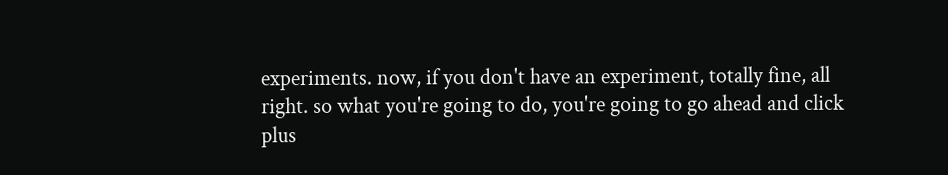experiments. now, if you don't have an experiment, totally fine, all right. so what you're going to do, you're going to go ahead and click plus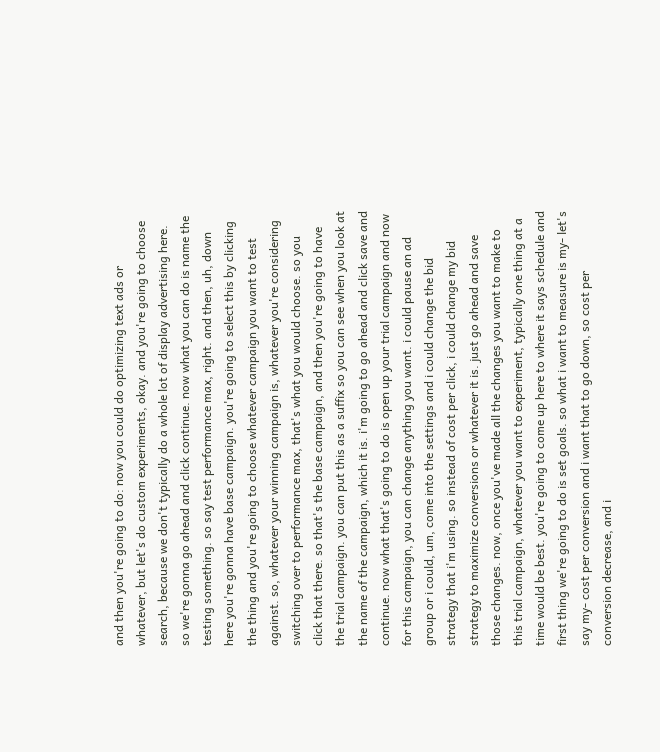and then you're going to do: now you could do optimizing text ads or whatever, but let's do custom experiments, okay. and you're going to choose search, because we don't typically do a whole lot of display advertising here. so we're gonna go ahead and click continue. now what you can do is name the testing something. so say test performance max, right. and then, uh, down here you're gonna have base campaign. you're going to select this by clicking the thing and you're going to choose whatever campaign you want to test against. so, whatever your winning campaign is, whatever you're considering switching over to performance max, that's what you would choose. so you click that there. so that's the base campaign, and then you're going to have the trial campaign. you can put this as a suffix so you can see when you look at the name of the campaign, which it is. i'm going to go ahead and click save and continue. now what that's going to do is open up your trial campaign and now for this campaign, you can change anything you want. i could pause an ad group or i could, um, come into the settings and i could change the bid strategy that i'm using. so instead of cost per click, i could change my bid strategy to maximize conversions or whatever it is. just go ahead and save those changes. now, once you've made all the changes you want to make to this trial campaign, whatever you want to experiment, typically one thing at a time would be best. you're going to come up here to where it says schedule and first thing we're going to do is set goals. so what i want to measure is my- let's say my- cost per conversion and i want that to go down, so cost per conversion decrease, and i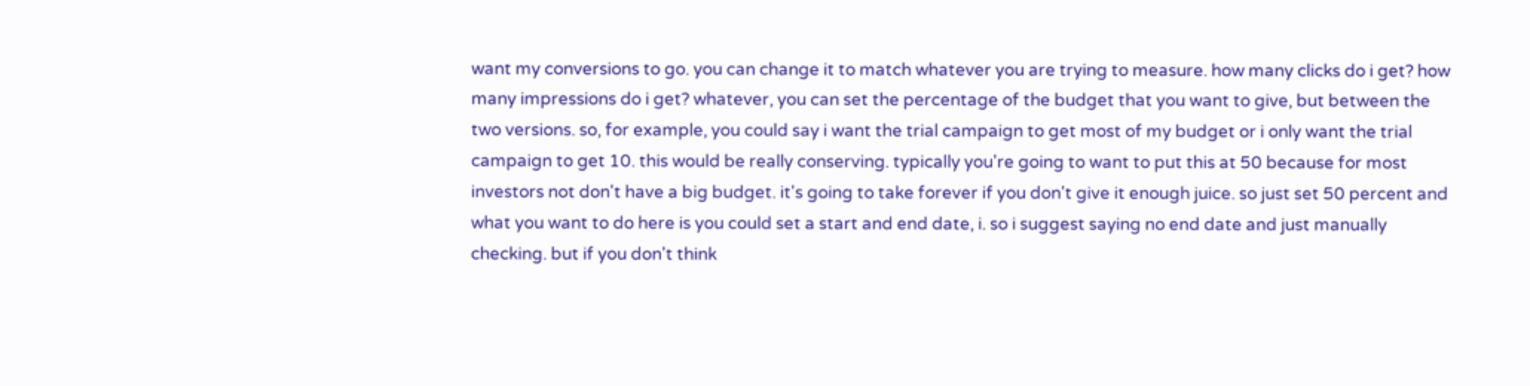want my conversions to go. you can change it to match whatever you are trying to measure. how many clicks do i get? how many impressions do i get? whatever, you can set the percentage of the budget that you want to give, but between the two versions. so, for example, you could say i want the trial campaign to get most of my budget or i only want the trial campaign to get 10. this would be really conserving. typically you're going to want to put this at 50 because for most investors not don't have a big budget. it's going to take forever if you don't give it enough juice. so just set 50 percent and what you want to do here is you could set a start and end date, i. so i suggest saying no end date and just manually checking. but if you don't think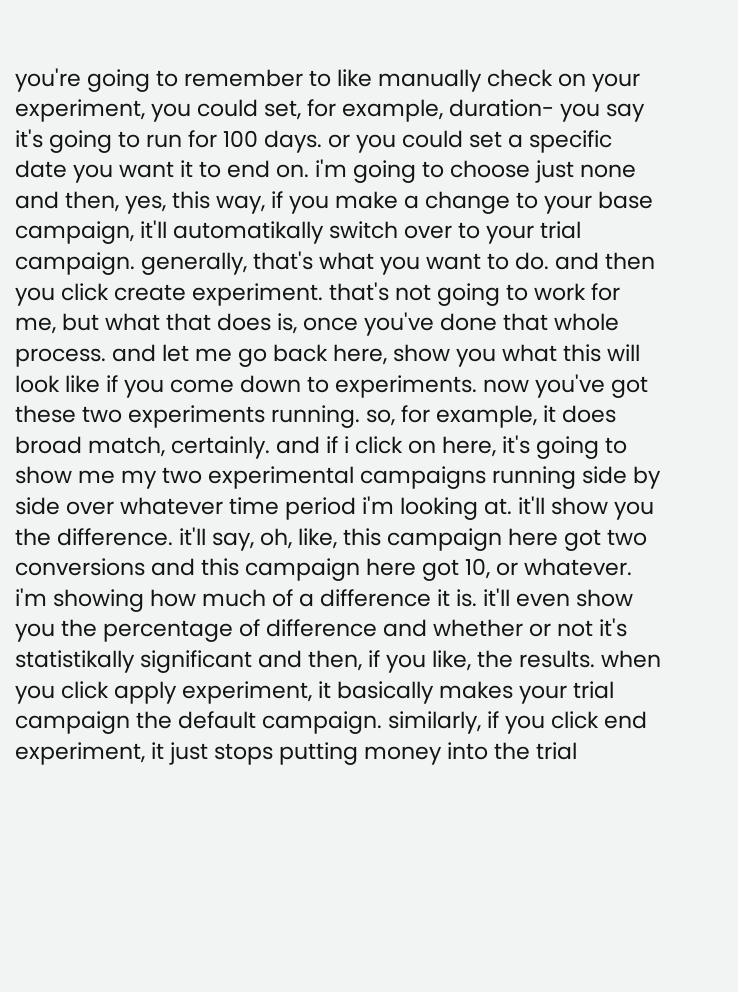you're going to remember to like manually check on your experiment, you could set, for example, duration- you say it's going to run for 100 days. or you could set a specific date you want it to end on. i'm going to choose just none and then, yes, this way, if you make a change to your base campaign, it'll automatikally switch over to your trial campaign. generally, that's what you want to do. and then you click create experiment. that's not going to work for me, but what that does is, once you've done that whole process. and let me go back here, show you what this will look like if you come down to experiments. now you've got these two experiments running. so, for example, it does broad match, certainly. and if i click on here, it's going to show me my two experimental campaigns running side by side over whatever time period i'm looking at. it'll show you the difference. it'll say, oh, like, this campaign here got two conversions and this campaign here got 10, or whatever. i'm showing how much of a difference it is. it'll even show you the percentage of difference and whether or not it's statistikally significant and then, if you like, the results. when you click apply experiment, it basically makes your trial campaign the default campaign. similarly, if you click end experiment, it just stops putting money into the trial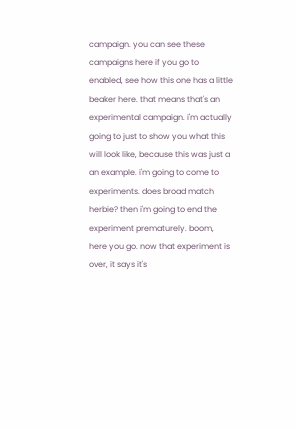campaign. you can see these campaigns here if you go to enabled, see how this one has a little beaker here. that means that's an experimental campaign. i'm actually going to just to show you what this will look like, because this was just a an example. i'm going to come to experiments. does broad match herbie? then i'm going to end the experiment prematurely. boom, here you go. now that experiment is over, it says it's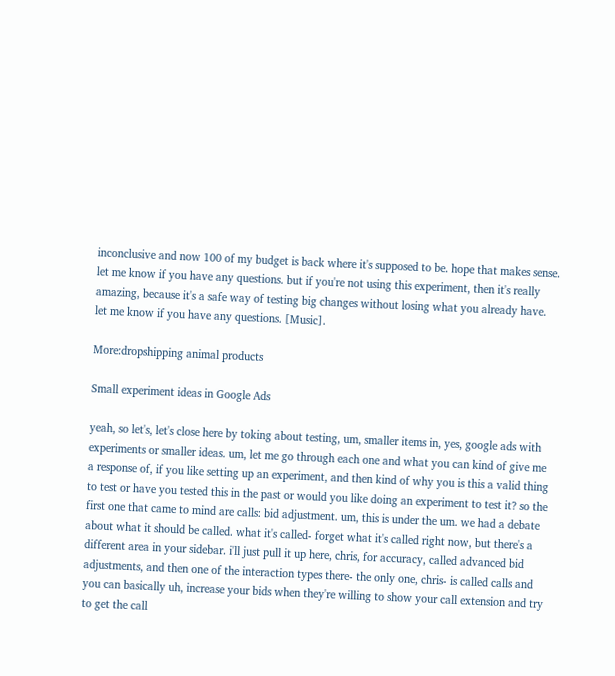inconclusive and now 100 of my budget is back where it's supposed to be. hope that makes sense. let me know if you have any questions. but if you're not using this experiment, then it's really amazing, because it's a safe way of testing big changes without losing what you already have. let me know if you have any questions. [Music].

More:dropshipping animal products

Small experiment ideas in Google Ads

yeah, so let's, let's close here by toking about testing, um, smaller items in, yes, google ads with experiments or smaller ideas. um, let me go through each one and what you can kind of give me a response of, if you like setting up an experiment, and then kind of why you is this a valid thing to test or have you tested this in the past or would you like doing an experiment to test it? so the first one that came to mind are calls: bid adjustment. um, this is under the um. we had a debate about what it should be called. what it's called- forget what it's called right now, but there's a different area in your sidebar. i'll just pull it up here, chris, for accuracy, called advanced bid adjustments, and then one of the interaction types there- the only one, chris- is called calls and you can basically uh, increase your bids when they're willing to show your call extension and try to get the call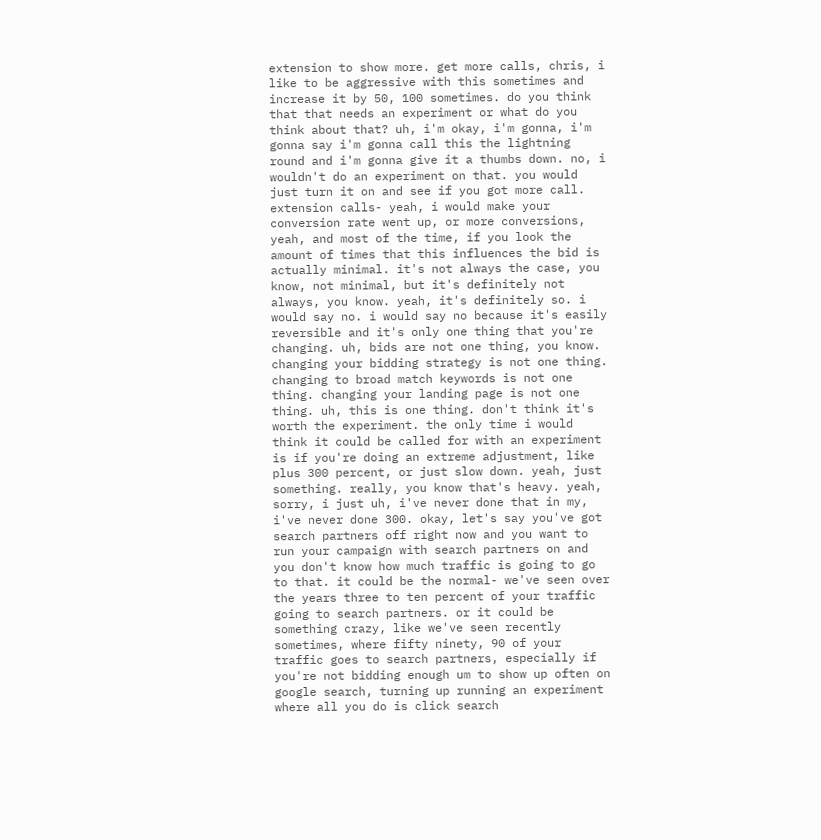extension to show more. get more calls, chris, i like to be aggressive with this sometimes and increase it by 50, 100 sometimes. do you think that that needs an experiment or what do you think about that? uh, i'm okay, i'm gonna, i'm gonna say i'm gonna call this the lightning round and i'm gonna give it a thumbs down. no, i wouldn't do an experiment on that. you would just turn it on and see if you got more call. extension calls- yeah, i would make your conversion rate went up, or more conversions, yeah, and most of the time, if you look the amount of times that this influences the bid is actually minimal. it's not always the case, you know, not minimal, but it's definitely not always, you know. yeah, it's definitely so. i would say no. i would say no because it's easily reversible and it's only one thing that you're changing. uh, bids are not one thing, you know. changing your bidding strategy is not one thing. changing to broad match keywords is not one thing. changing your landing page is not one thing. uh, this is one thing. don't think it's worth the experiment. the only time i would think it could be called for with an experiment is if you're doing an extreme adjustment, like plus 300 percent, or just slow down. yeah, just something. really, you know that's heavy. yeah, sorry, i just uh, i've never done that in my, i've never done 300. okay, let's say you've got search partners off right now and you want to run your campaign with search partners on and you don't know how much traffic is going to go to that. it could be the normal- we've seen over the years three to ten percent of your traffic going to search partners. or it could be something crazy, like we've seen recently sometimes, where fifty ninety, 90 of your traffic goes to search partners, especially if you're not bidding enough um to show up often on google search, turning up running an experiment where all you do is click search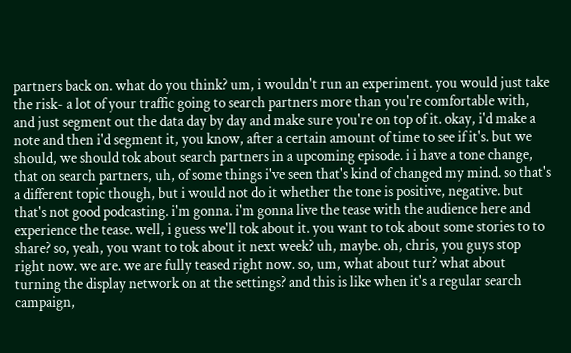partners back on. what do you think? um, i wouldn't run an experiment. you would just take the risk- a lot of your traffic going to search partners more than you're comfortable with, and just segment out the data day by day and make sure you're on top of it. okay, i'd make a note and then i'd segment it, you know, after a certain amount of time to see if it's. but we should, we should tok about search partners in a upcoming episode. i i have a tone change, that on search partners, uh, of some things i've seen that's kind of changed my mind. so that's a different topic though, but i would not do it whether the tone is positive, negative. but that's not good podcasting. i'm gonna. i'm gonna live the tease with the audience here and experience the tease. well, i guess we'll tok about it. you want to tok about some stories to to share? so, yeah, you want to tok about it next week? uh, maybe. oh, chris, you guys stop right now. we are. we are fully teased right now. so, um, what about tur? what about turning the display network on at the settings? and this is like when it's a regular search campaign,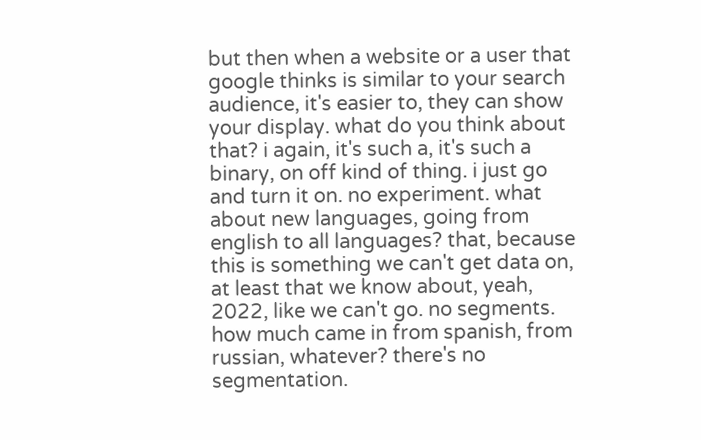but then when a website or a user that google thinks is similar to your search audience, it's easier to, they can show your display. what do you think about that? i again, it's such a, it's such a binary, on off kind of thing. i just go and turn it on. no experiment. what about new languages, going from english to all languages? that, because this is something we can't get data on, at least that we know about, yeah, 2022, like we can't go. no segments. how much came in from spanish, from russian, whatever? there's no segmentation.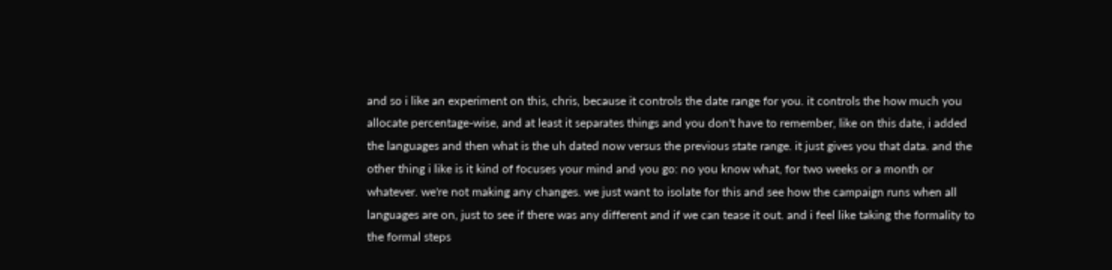and so i like an experiment on this, chris, because it controls the date range for you. it controls the how much you allocate percentage-wise, and at least it separates things and you don't have to remember, like on this date, i added the languages and then what is the uh dated now versus the previous state range. it just gives you that data. and the other thing i like is it kind of focuses your mind and you go: no you know what, for two weeks or a month or whatever. we're not making any changes. we just want to isolate for this and see how the campaign runs when all languages are on, just to see if there was any different and if we can tease it out. and i feel like taking the formality to the formal steps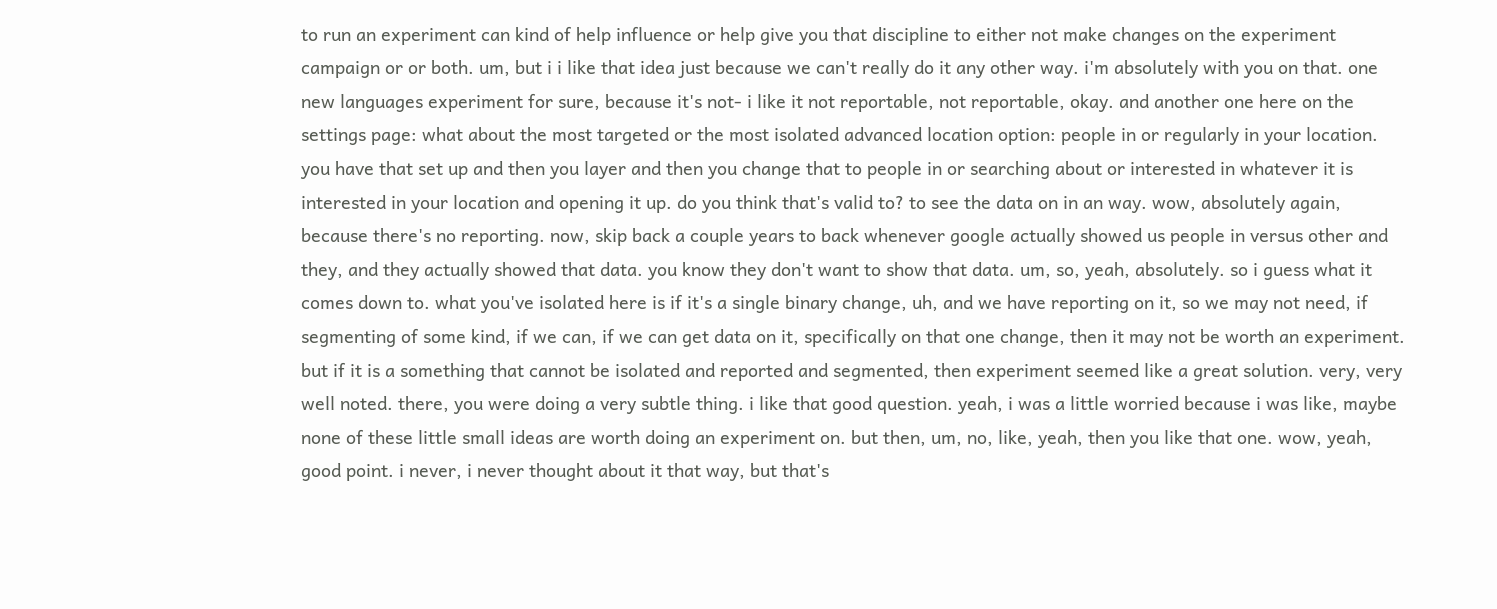to run an experiment can kind of help influence or help give you that discipline to either not make changes on the experiment campaign or or both. um, but i i like that idea just because we can't really do it any other way. i'm absolutely with you on that. one new languages experiment for sure, because it's not- i like it not reportable, not reportable, okay. and another one here on the settings page: what about the most targeted or the most isolated advanced location option: people in or regularly in your location. you have that set up and then you layer and then you change that to people in or searching about or interested in whatever it is interested in your location and opening it up. do you think that's valid to? to see the data on in an way. wow, absolutely again, because there's no reporting. now, skip back a couple years to back whenever google actually showed us people in versus other and they, and they actually showed that data. you know they don't want to show that data. um, so, yeah, absolutely. so i guess what it comes down to. what you've isolated here is if it's a single binary change, uh, and we have reporting on it, so we may not need, if segmenting of some kind, if we can, if we can get data on it, specifically on that one change, then it may not be worth an experiment. but if it is a something that cannot be isolated and reported and segmented, then experiment seemed like a great solution. very, very well noted. there, you were doing a very subtle thing. i like that good question. yeah, i was a little worried because i was like, maybe none of these little small ideas are worth doing an experiment on. but then, um, no, like, yeah, then you like that one. wow, yeah, good point. i never, i never thought about it that way, but that's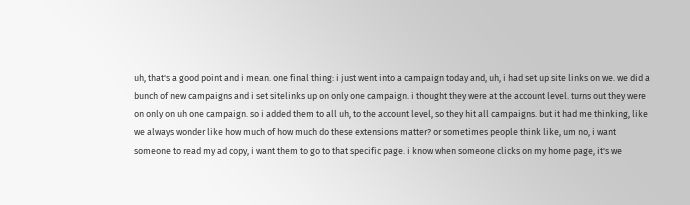uh, that's a good point and i mean. one final thing: i just went into a campaign today and, uh, i had set up site links on we. we did a bunch of new campaigns and i set sitelinks up on only one campaign. i thought they were at the account level. turns out they were on only on uh one campaign. so i added them to all uh, to the account level, so they hit all campaigns. but it had me thinking, like we always wonder like how much of how much do these extensions matter? or sometimes people think like, um no, i want someone to read my ad copy, i want them to go to that specific page. i know when someone clicks on my home page, it's we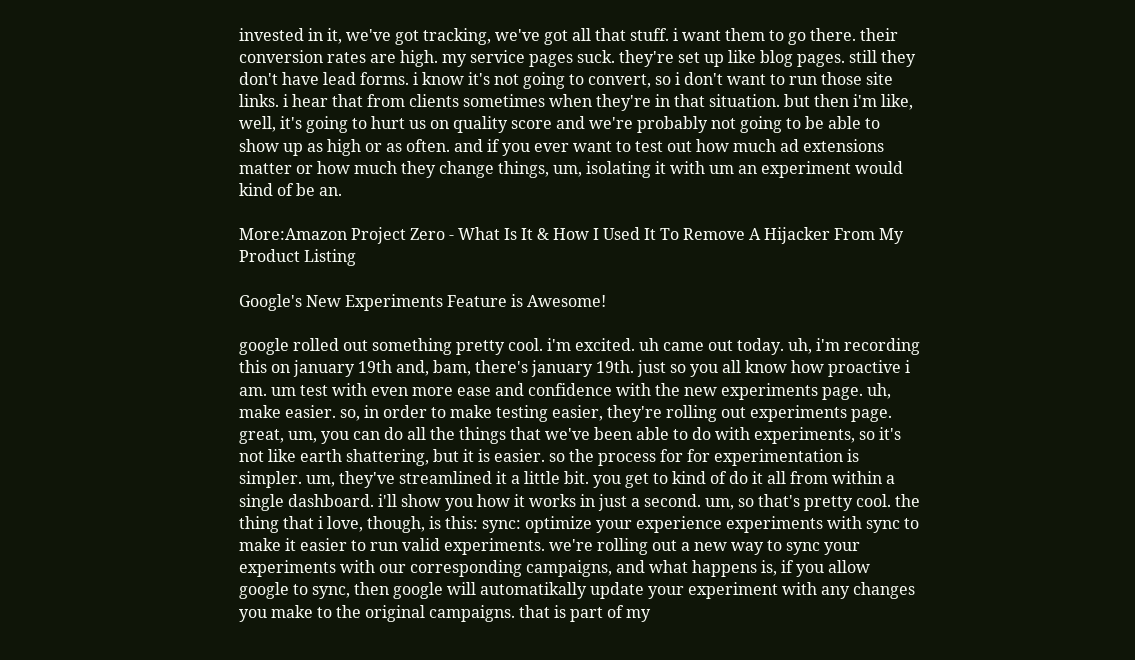invested in it, we've got tracking, we've got all that stuff. i want them to go there. their conversion rates are high. my service pages suck. they're set up like blog pages. still they don't have lead forms. i know it's not going to convert, so i don't want to run those site links. i hear that from clients sometimes when they're in that situation. but then i'm like, well, it's going to hurt us on quality score and we're probably not going to be able to show up as high or as often. and if you ever want to test out how much ad extensions matter or how much they change things, um, isolating it with um an experiment would kind of be an.

More:Amazon Project Zero - What Is It & How I Used It To Remove A Hijacker From My Product Listing

Google's New Experiments Feature is Awesome!

google rolled out something pretty cool. i'm excited. uh came out today. uh, i'm recording this on january 19th and, bam, there's january 19th. just so you all know how proactive i am. um test with even more ease and confidence with the new experiments page. uh, make easier. so, in order to make testing easier, they're rolling out experiments page. great, um, you can do all the things that we've been able to do with experiments, so it's not like earth shattering, but it is easier. so the process for for experimentation is simpler. um, they've streamlined it a little bit. you get to kind of do it all from within a single dashboard. i'll show you how it works in just a second. um, so that's pretty cool. the thing that i love, though, is this: sync: optimize your experience experiments with sync to make it easier to run valid experiments. we're rolling out a new way to sync your experiments with our corresponding campaigns, and what happens is, if you allow google to sync, then google will automatikally update your experiment with any changes you make to the original campaigns. that is part of my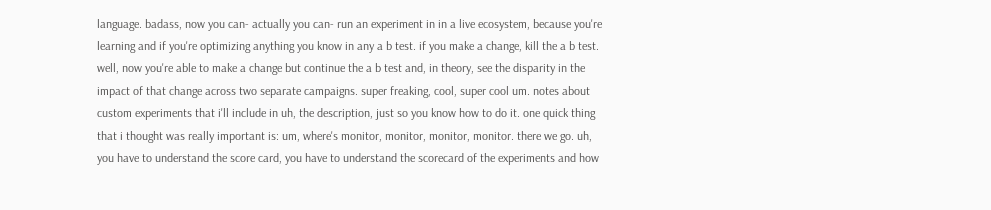language. badass, now you can- actually you can- run an experiment in in a live ecosystem, because you're learning and if you're optimizing anything you know in any a b test. if you make a change, kill the a b test. well, now you're able to make a change but continue the a b test and, in theory, see the disparity in the impact of that change across two separate campaigns. super freaking, cool, super cool um. notes about custom experiments that i'll include in uh, the description, just so you know how to do it. one quick thing that i thought was really important is: um, where's monitor, monitor, monitor, monitor. there we go. uh, you have to understand the score card, you have to understand the scorecard of the experiments and how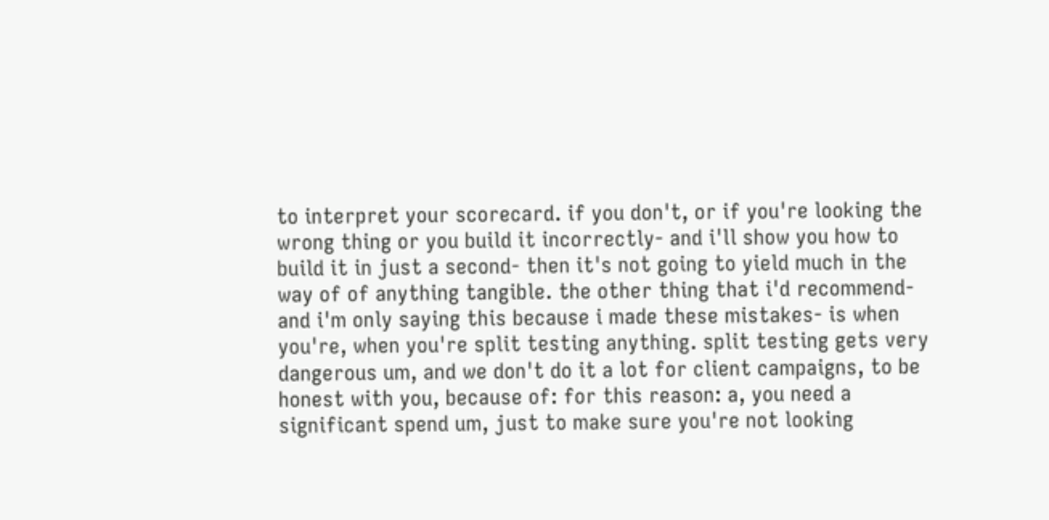to interpret your scorecard. if you don't, or if you're looking the wrong thing or you build it incorrectly- and i'll show you how to build it in just a second- then it's not going to yield much in the way of of anything tangible. the other thing that i'd recommend- and i'm only saying this because i made these mistakes- is when you're, when you're split testing anything. split testing gets very dangerous um, and we don't do it a lot for client campaigns, to be honest with you, because of: for this reason: a, you need a significant spend um, just to make sure you're not looking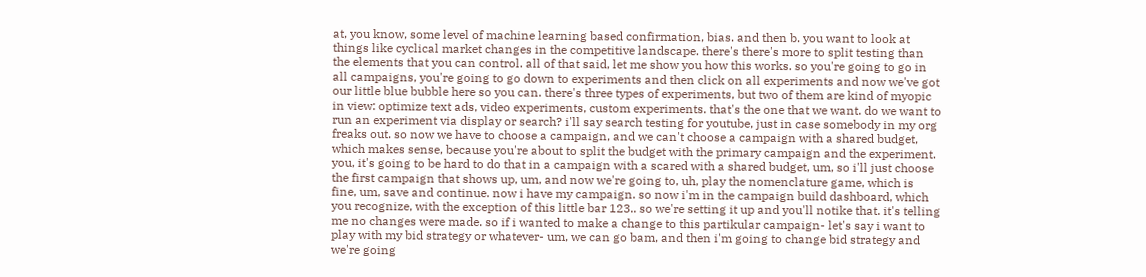at, you know, some level of machine learning based confirmation, bias. and then b. you want to look at things like cyclical market changes in the competitive landscape. there's there's more to split testing than the elements that you can control. all of that said, let me show you how this works. so you're going to go in all campaigns, you're going to go down to experiments and then click on all experiments and now we've got our little blue bubble here so you can. there's three types of experiments, but two of them are kind of myopic in view: optimize text ads, video experiments, custom experiments. that's the one that we want. do we want to run an experiment via display or search? i'll say search testing for youtube, just in case somebody in my org freaks out. so now we have to choose a campaign, and we can't choose a campaign with a shared budget, which makes sense, because you're about to split the budget with the primary campaign and the experiment. you, it's going to be hard to do that in a campaign with a scared with a shared budget, um, so i'll just choose the first campaign that shows up, um, and now we're going to, uh, play the nomenclature game, which is fine, um, save and continue. now i have my campaign. so now i'm in the campaign build dashboard, which you recognize, with the exception of this little bar 123.. so we're setting it up and you'll notike that. it's telling me no changes were made. so if i wanted to make a change to this partikular campaign- let's say i want to play with my bid strategy or whatever- um, we can go bam, and then i'm going to change bid strategy and we're going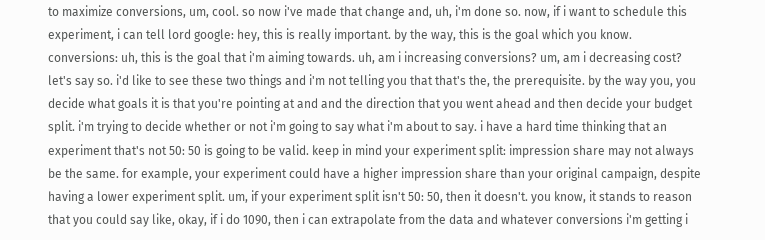to maximize conversions, um, cool. so now i've made that change and, uh, i'm done so. now, if i want to schedule this experiment, i can tell lord google: hey, this is really important. by the way, this is the goal which you know. conversions: uh, this is the goal that i'm aiming towards. uh, am i increasing conversions? um, am i decreasing cost? let's say so. i'd like to see these two things and i'm not telling you that that's the, the prerequisite. by the way you, you decide what goals it is that you're pointing at and and the direction that you went ahead and then decide your budget split. i'm trying to decide whether or not i'm going to say what i'm about to say. i have a hard time thinking that an experiment that's not 50: 50 is going to be valid. keep in mind your experiment split: impression share may not always be the same. for example, your experiment could have a higher impression share than your original campaign, despite having a lower experiment split. um, if your experiment split isn't 50: 50, then it doesn't. you know, it stands to reason that you could say like, okay, if i do 1090, then i can extrapolate from the data and whatever conversions i'm getting i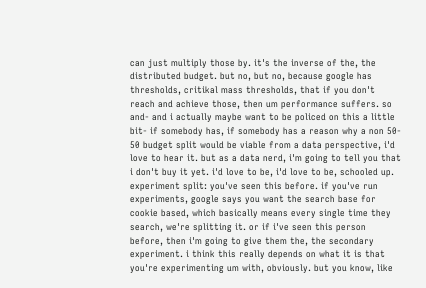can just multiply those by. it's the inverse of the, the distributed budget. but no, but no, because google has thresholds, critikal mass thresholds, that if you don't reach and achieve those, then um performance suffers. so and- and i actually maybe want to be policed on this a little bit- if somebody has, if somebody has a reason why a non 50- 50 budget split would be viable from a data perspective, i'd love to hear it. but as a data nerd, i'm going to tell you that i don't buy it yet. i'd love to be, i'd love to be, schooled up. experiment split: you've seen this before. if you've run experiments, google says you want the search base for cookie based, which basically means every single time they search, we're splitting it. or if i've seen this person before, then i'm going to give them the, the secondary experiment. i think this really depends on what it is that you're experimenting um with, obviously. but you know, like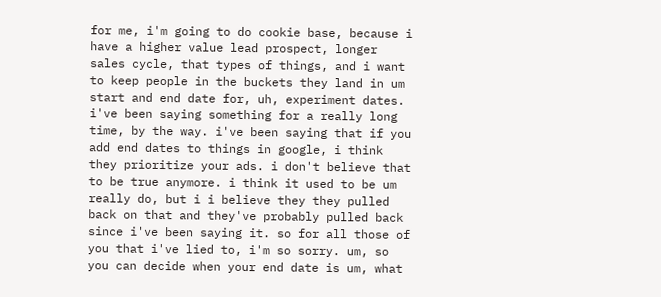for me, i'm going to do cookie base, because i have a higher value lead prospect, longer sales cycle, that types of things, and i want to keep people in the buckets they land in um start and end date for, uh, experiment dates. i've been saying something for a really long time, by the way. i've been saying that if you add end dates to things in google, i think they prioritize your ads. i don't believe that to be true anymore. i think it used to be um really do, but i i believe they they pulled back on that and they've probably pulled back since i've been saying it. so for all those of you that i've lied to, i'm so sorry. um, so you can decide when your end date is um, what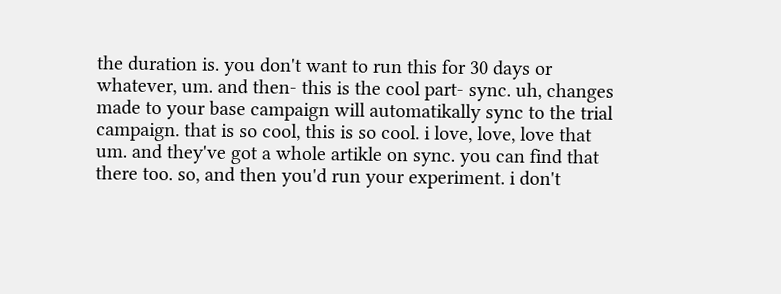the duration is. you don't want to run this for 30 days or whatever, um. and then- this is the cool part- sync. uh, changes made to your base campaign will automatikally sync to the trial campaign. that is so cool, this is so cool. i love, love, love that um. and they've got a whole artikle on sync. you can find that there too. so, and then you'd run your experiment. i don't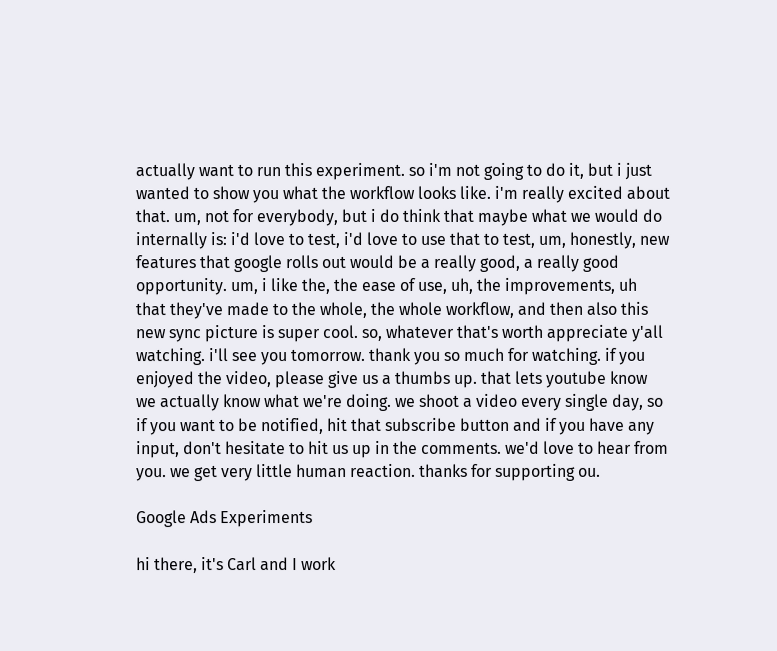actually want to run this experiment. so i'm not going to do it, but i just wanted to show you what the workflow looks like. i'm really excited about that. um, not for everybody, but i do think that maybe what we would do internally is: i'd love to test, i'd love to use that to test, um, honestly, new features that google rolls out would be a really good, a really good opportunity. um, i like the, the ease of use, uh, the improvements, uh that they've made to the whole, the whole workflow, and then also this new sync picture is super cool. so, whatever that's worth appreciate y'all watching. i'll see you tomorrow. thank you so much for watching. if you enjoyed the video, please give us a thumbs up. that lets youtube know we actually know what we're doing. we shoot a video every single day, so if you want to be notified, hit that subscribe button and if you have any input, don't hesitate to hit us up in the comments. we'd love to hear from you. we get very little human reaction. thanks for supporting ou.

Google Ads Experiments

hi there, it's Carl and I work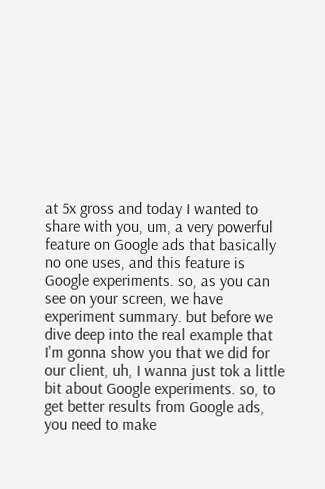at 5x gross and today I wanted to share with you, um, a very powerful feature on Google ads that basically no one uses, and this feature is Google experiments. so, as you can see on your screen, we have experiment summary. but before we dive deep into the real example that I'm gonna show you that we did for our client, uh, I wanna just tok a little bit about Google experiments. so, to get better results from Google ads, you need to make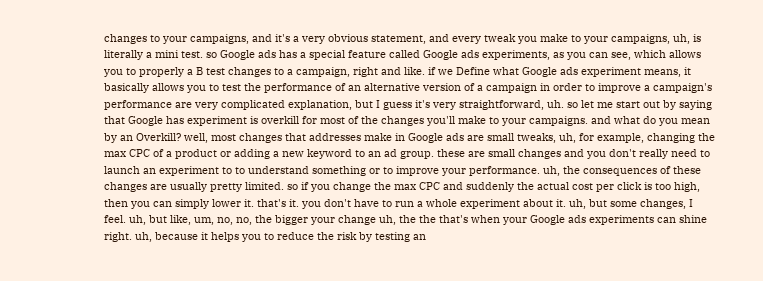changes to your campaigns, and it's a very obvious statement, and every tweak you make to your campaigns, uh, is literally a mini test. so Google ads has a special feature called Google ads experiments, as you can see, which allows you to properly a B test changes to a campaign, right and like. if we Define what Google ads experiment means, it basically allows you to test the performance of an alternative version of a campaign in order to improve a campaign's performance are very complicated explanation, but I guess it's very straightforward, uh. so let me start out by saying that Google has experiment is overkill for most of the changes you'll make to your campaigns. and what do you mean by an Overkill? well, most changes that addresses make in Google ads are small tweaks, uh, for example, changing the max CPC of a product or adding a new keyword to an ad group. these are small changes and you don't really need to launch an experiment to to understand something or to improve your performance. uh, the consequences of these changes are usually pretty limited. so if you change the max CPC and suddenly the actual cost per click is too high, then you can simply lower it. that's it. you don't have to run a whole experiment about it. uh, but some changes, I feel. uh, but like, um, no, no, the bigger your change uh, the the that's when your Google ads experiments can shine right. uh, because it helps you to reduce the risk by testing an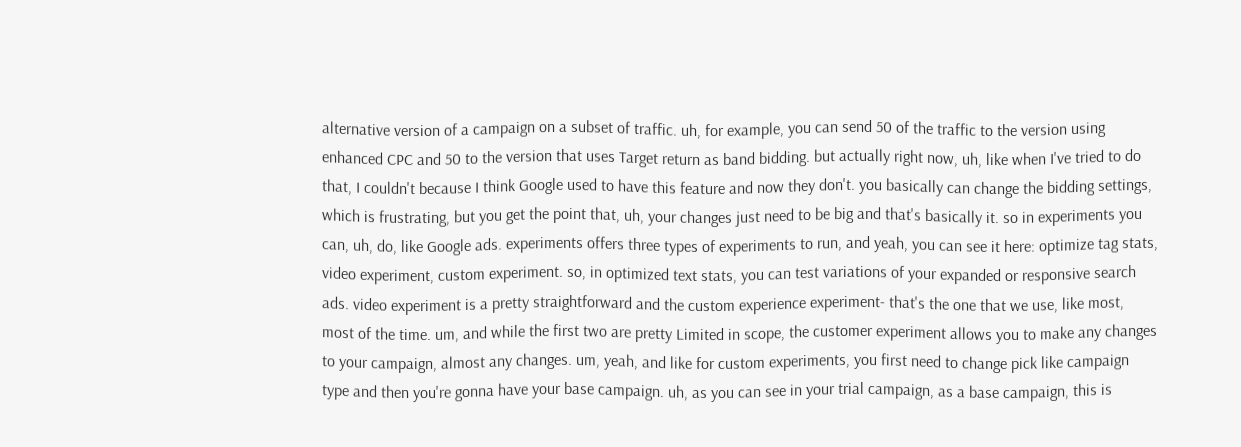alternative version of a campaign on a subset of traffic. uh, for example, you can send 50 of the traffic to the version using enhanced CPC and 50 to the version that uses Target return as band bidding. but actually right now, uh, like when I've tried to do that, I couldn't because I think Google used to have this feature and now they don't. you basically can change the bidding settings, which is frustrating, but you get the point that, uh, your changes just need to be big and that's basically it. so in experiments you can, uh, do, like Google ads. experiments offers three types of experiments to run, and yeah, you can see it here: optimize tag stats, video experiment, custom experiment. so, in optimized text stats, you can test variations of your expanded or responsive search ads. video experiment is a pretty straightforward and the custom experience experiment- that's the one that we use, like most, most of the time. um, and while the first two are pretty Limited in scope, the customer experiment allows you to make any changes to your campaign, almost any changes. um, yeah, and like for custom experiments, you first need to change pick like campaign type and then you're gonna have your base campaign. uh, as you can see in your trial campaign, as a base campaign, this is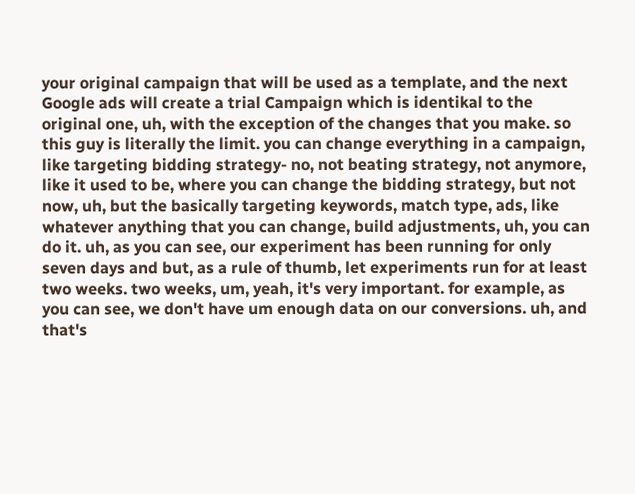your original campaign that will be used as a template, and the next Google ads will create a trial Campaign which is identikal to the original one, uh, with the exception of the changes that you make. so this guy is literally the limit. you can change everything in a campaign, like targeting bidding strategy- no, not beating strategy, not anymore, like it used to be, where you can change the bidding strategy, but not now, uh, but the basically targeting keywords, match type, ads, like whatever anything that you can change, build adjustments, uh, you can do it. uh, as you can see, our experiment has been running for only seven days and but, as a rule of thumb, let experiments run for at least two weeks. two weeks, um, yeah, it's very important. for example, as you can see, we don't have um enough data on our conversions. uh, and that's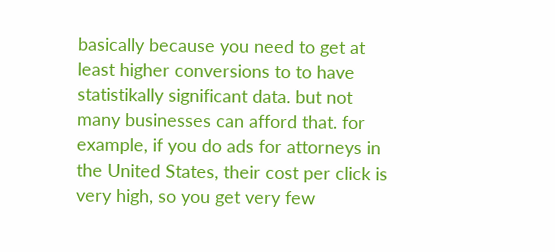basically because you need to get at least higher conversions to to have statistikally significant data. but not many businesses can afford that. for example, if you do ads for attorneys in the United States, their cost per click is very high, so you get very few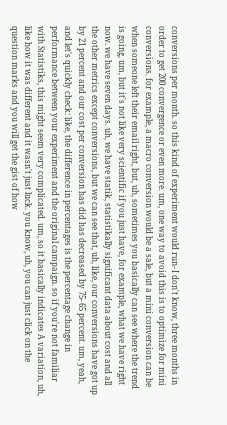conversions per month. so this kind of experiment would run- I don't know, three months in order to get 200 convergence or even more. um, one way to avoid this is to optimize for mini conversions. for example, a macro conversion would be a sale, but a mini conversion can be when someone left their email right, but, uh, sometimes you basically can see where the trend is going, um, but it's not like very scientific if you just have, for example, what we have right now. we have seven days. uh, we have statik, statistikally significant data about cost and all the other metrics except conversions, but we can see that, uh, like, our conversions have got up by 21 percent and our cost per conversion has did has decreased by 75- 65 percent. um, yeah, and let's quickly check: like, the difference in percentages is the percentage change in performance between your experiment and the original campaign. so if you're not familiar with Statistiks, this might seem very complicated. um, so it basically indicates A variation, uh, like how it was different and it wasn't just luck. you know, uh, you can just click on the question marks and you will get the gist of how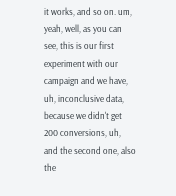it works, and so on. um, yeah, well, as you can see, this is our first experiment with our campaign and we have, uh, inconclusive data, because we didn't get 200 conversions, uh, and the second one, also the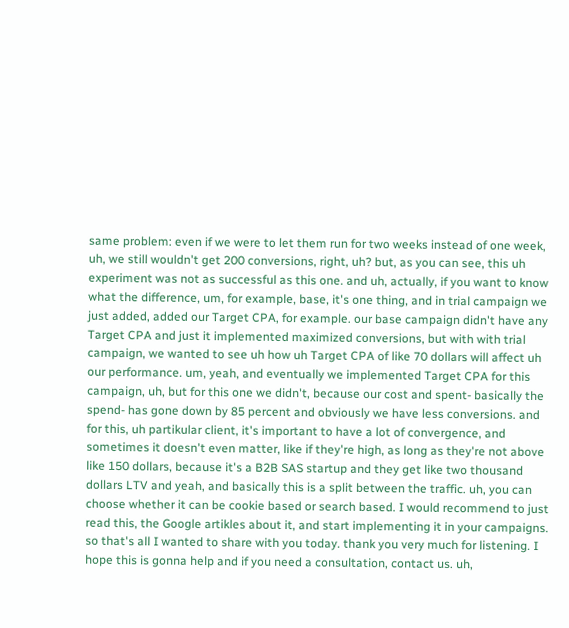same problem: even if we were to let them run for two weeks instead of one week, uh, we still wouldn't get 200 conversions, right, uh? but, as you can see, this uh experiment was not as successful as this one. and uh, actually, if you want to know what the difference, um, for example, base, it's one thing, and in trial campaign we just added, added our Target CPA, for example. our base campaign didn't have any Target CPA and just it implemented maximized conversions, but with with trial campaign, we wanted to see uh how uh Target CPA of like 70 dollars will affect uh our performance. um, yeah, and eventually we implemented Target CPA for this campaign, uh, but for this one we didn't, because our cost and spent- basically the spend- has gone down by 85 percent and obviously we have less conversions. and for this, uh partikular client, it's important to have a lot of convergence, and sometimes it doesn't even matter, like if they're high, as long as they're not above like 150 dollars, because it's a B2B SAS startup and they get like two thousand dollars LTV and yeah, and basically this is a split between the traffic. uh, you can choose whether it can be cookie based or search based. I would recommend to just read this, the Google artikles about it, and start implementing it in your campaigns. so that's all I wanted to share with you today. thank you very much for listening. I hope this is gonna help and if you need a consultation, contact us. uh,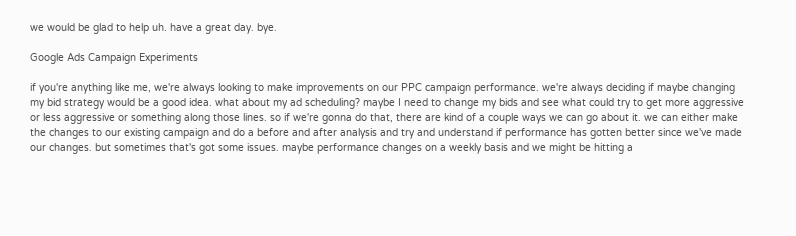we would be glad to help uh. have a great day. bye.

Google Ads Campaign Experiments

if you're anything like me, we're always looking to make improvements on our PPC campaign performance. we're always deciding if maybe changing my bid strategy would be a good idea. what about my ad scheduling? maybe I need to change my bids and see what could try to get more aggressive or less aggressive or something along those lines. so if we're gonna do that, there are kind of a couple ways we can go about it. we can either make the changes to our existing campaign and do a before and after analysis and try and understand if performance has gotten better since we've made our changes. but sometimes that's got some issues. maybe performance changes on a weekly basis and we might be hitting a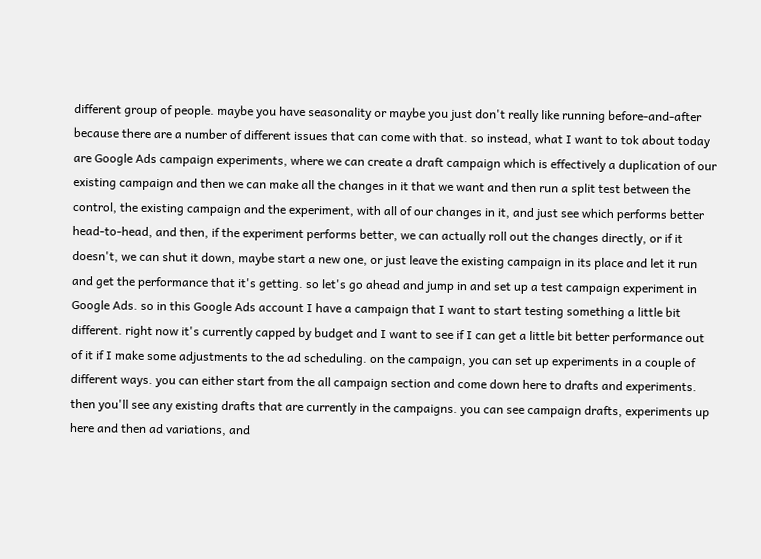different group of people. maybe you have seasonality or maybe you just don't really like running before-and-after because there are a number of different issues that can come with that. so instead, what I want to tok about today are Google Ads campaign experiments, where we can create a draft campaign which is effectively a duplication of our existing campaign and then we can make all the changes in it that we want and then run a split test between the control, the existing campaign and the experiment, with all of our changes in it, and just see which performs better head-to-head, and then, if the experiment performs better, we can actually roll out the changes directly, or if it doesn't, we can shut it down, maybe start a new one, or just leave the existing campaign in its place and let it run and get the performance that it's getting. so let's go ahead and jump in and set up a test campaign experiment in Google Ads. so in this Google Ads account I have a campaign that I want to start testing something a little bit different. right now it's currently capped by budget and I want to see if I can get a little bit better performance out of it if I make some adjustments to the ad scheduling. on the campaign, you can set up experiments in a couple of different ways. you can either start from the all campaign section and come down here to drafts and experiments. then you'll see any existing drafts that are currently in the campaigns. you can see campaign drafts, experiments up here and then ad variations, and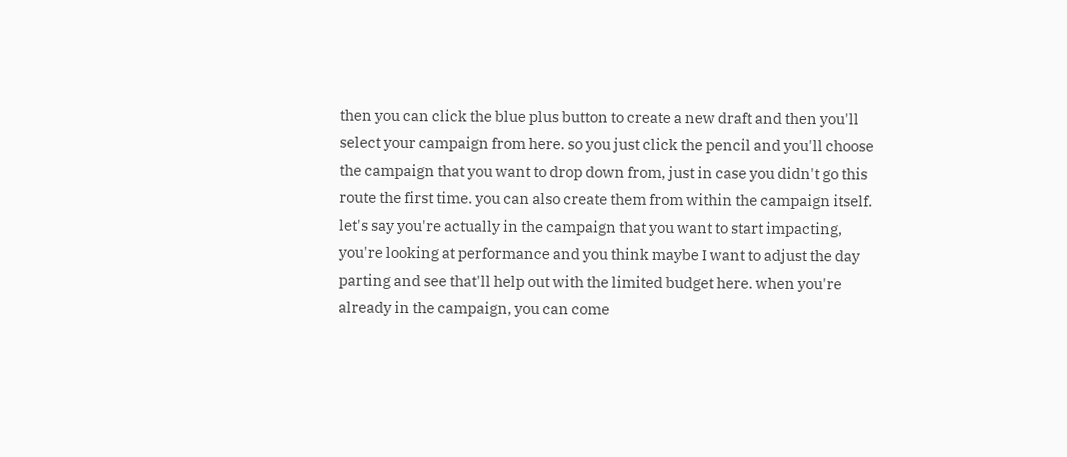then you can click the blue plus button to create a new draft and then you'll select your campaign from here. so you just click the pencil and you'll choose the campaign that you want to drop down from, just in case you didn't go this route the first time. you can also create them from within the campaign itself. let's say you're actually in the campaign that you want to start impacting, you're looking at performance and you think maybe I want to adjust the day parting and see that'll help out with the limited budget here. when you're already in the campaign, you can come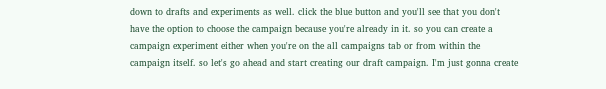down to drafts and experiments as well. click the blue button and you'll see that you don't have the option to choose the campaign because you're already in it. so you can create a campaign experiment either when you're on the all campaigns tab or from within the campaign itself. so let's go ahead and start creating our draft campaign. I'm just gonna create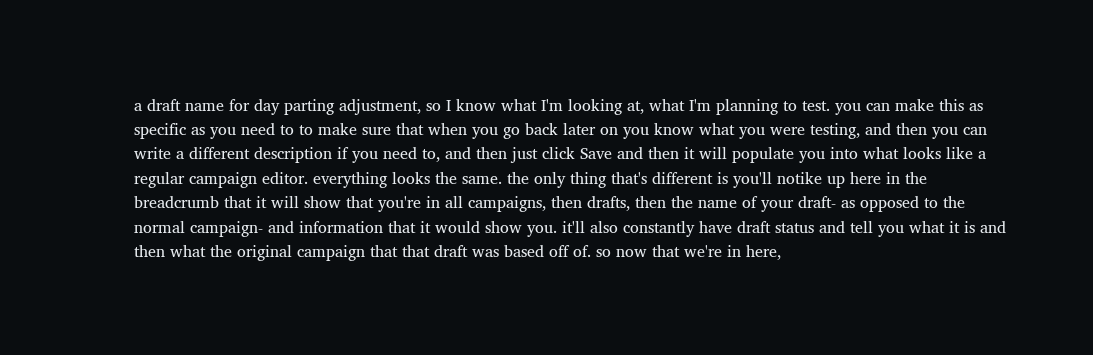a draft name for day parting adjustment, so I know what I'm looking at, what I'm planning to test. you can make this as specific as you need to to make sure that when you go back later on you know what you were testing, and then you can write a different description if you need to, and then just click Save and then it will populate you into what looks like a regular campaign editor. everything looks the same. the only thing that's different is you'll notike up here in the breadcrumb that it will show that you're in all campaigns, then drafts, then the name of your draft- as opposed to the normal campaign- and information that it would show you. it'll also constantly have draft status and tell you what it is and then what the original campaign that that draft was based off of. so now that we're in here,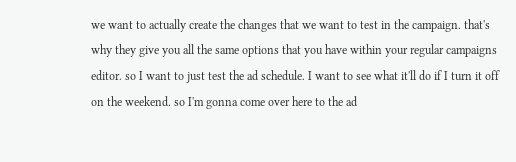we want to actually create the changes that we want to test in the campaign. that's why they give you all the same options that you have within your regular campaigns editor. so I want to just test the ad schedule. I want to see what it'll do if I turn it off on the weekend. so I'm gonna come over here to the ad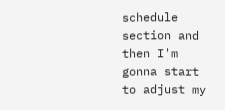schedule section and then I'm gonna start to adjust my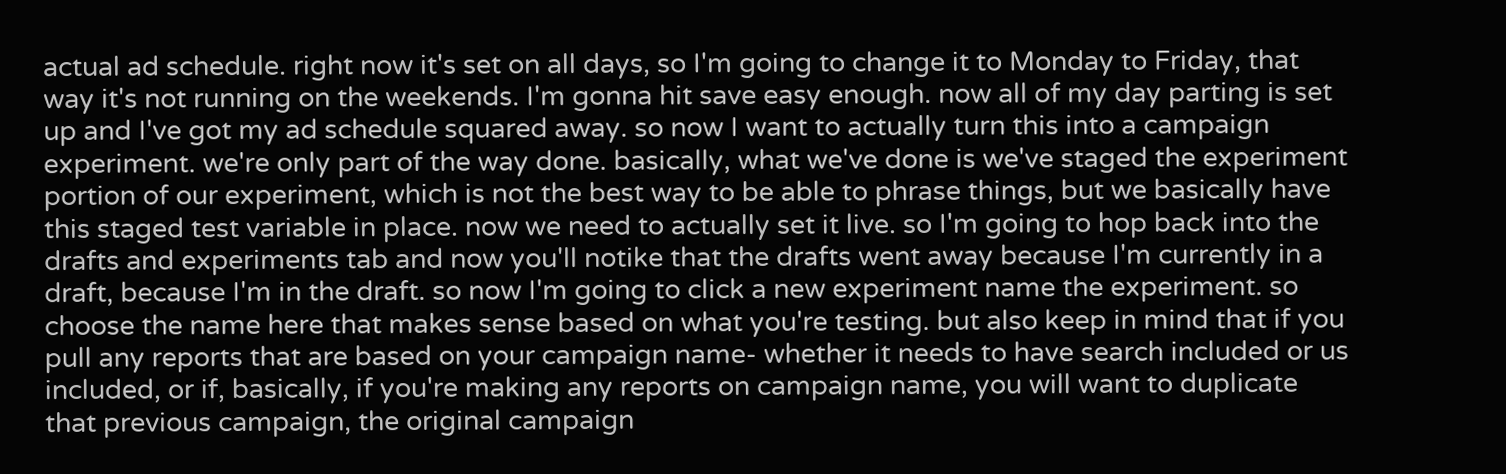actual ad schedule. right now it's set on all days, so I'm going to change it to Monday to Friday, that way it's not running on the weekends. I'm gonna hit save easy enough. now all of my day parting is set up and I've got my ad schedule squared away. so now I want to actually turn this into a campaign experiment. we're only part of the way done. basically, what we've done is we've staged the experiment portion of our experiment, which is not the best way to be able to phrase things, but we basically have this staged test variable in place. now we need to actually set it live. so I'm going to hop back into the drafts and experiments tab and now you'll notike that the drafts went away because I'm currently in a draft, because I'm in the draft. so now I'm going to click a new experiment name the experiment. so choose the name here that makes sense based on what you're testing. but also keep in mind that if you pull any reports that are based on your campaign name- whether it needs to have search included or us included, or if, basically, if you're making any reports on campaign name, you will want to duplicate that previous campaign, the original campaign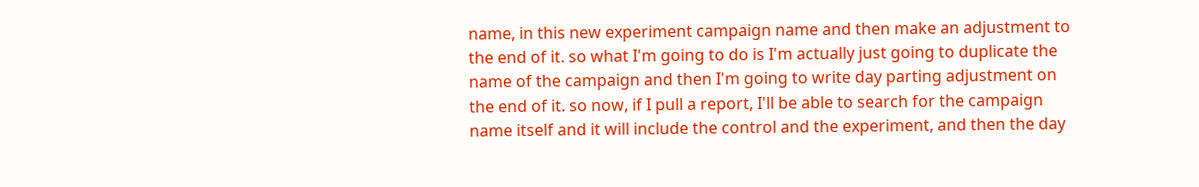name, in this new experiment campaign name and then make an adjustment to the end of it. so what I'm going to do is I'm actually just going to duplicate the name of the campaign and then I'm going to write day parting adjustment on the end of it. so now, if I pull a report, I'll be able to search for the campaign name itself and it will include the control and the experiment, and then the day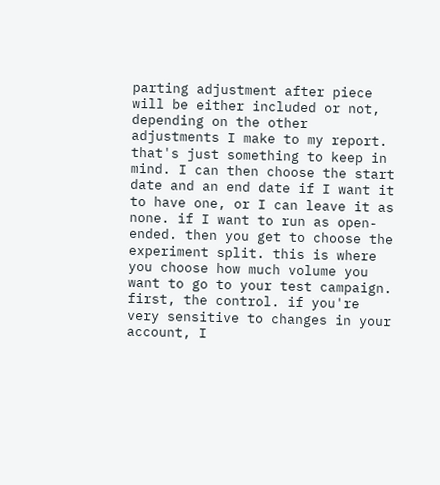parting adjustment after piece will be either included or not, depending on the other adjustments I make to my report. that's just something to keep in mind. I can then choose the start date and an end date if I want it to have one, or I can leave it as none. if I want to run as open-ended. then you get to choose the experiment split. this is where you choose how much volume you want to go to your test campaign. first, the control. if you're very sensitive to changes in your account, I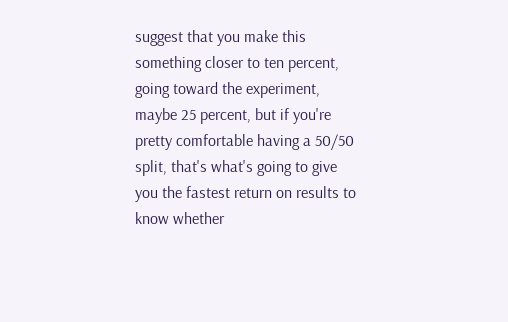suggest that you make this something closer to ten percent, going toward the experiment, maybe 25 percent, but if you're pretty comfortable having a 50/50 split, that's what's going to give you the fastest return on results to know whether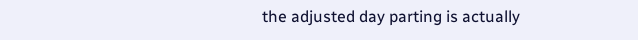the adjusted day parting is actually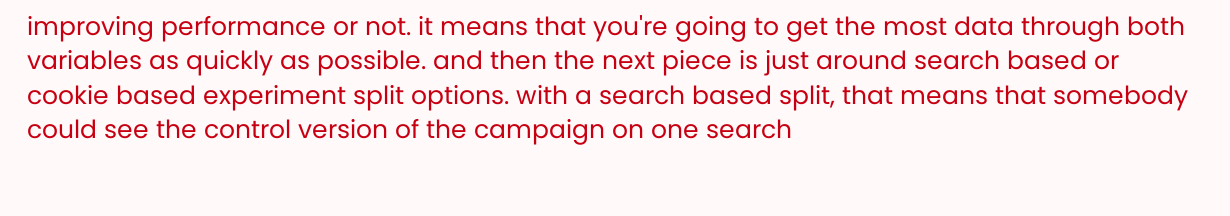improving performance or not. it means that you're going to get the most data through both variables as quickly as possible. and then the next piece is just around search based or cookie based experiment split options. with a search based split, that means that somebody could see the control version of the campaign on one search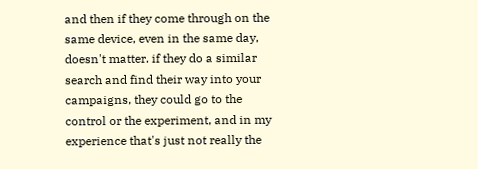and then if they come through on the same device, even in the same day, doesn't matter. if they do a similar search and find their way into your campaigns, they could go to the control or the experiment, and in my experience that's just not really the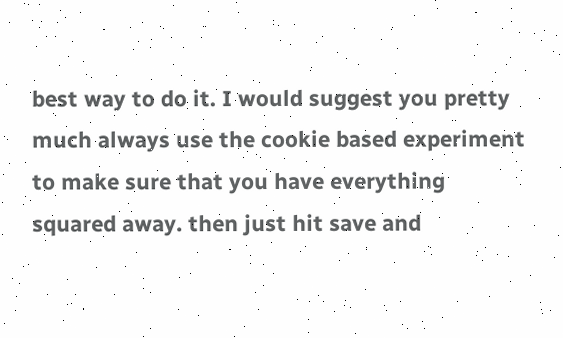best way to do it. I would suggest you pretty much always use the cookie based experiment to make sure that you have everything squared away. then just hit save and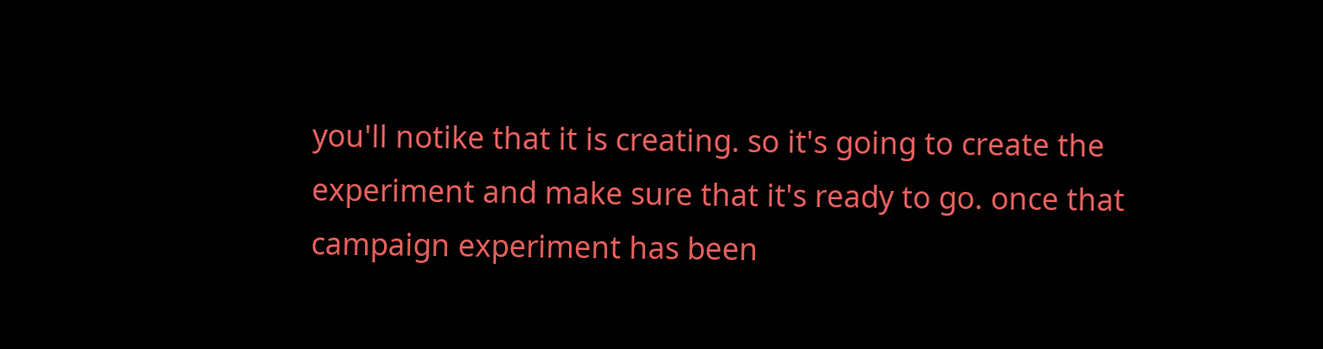you'll notike that it is creating. so it's going to create the experiment and make sure that it's ready to go. once that campaign experiment has been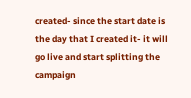created- since the start date is the day that I created it- it will go live and start splitting the campaign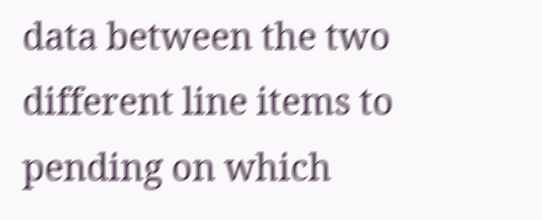data between the two different line items to pending on which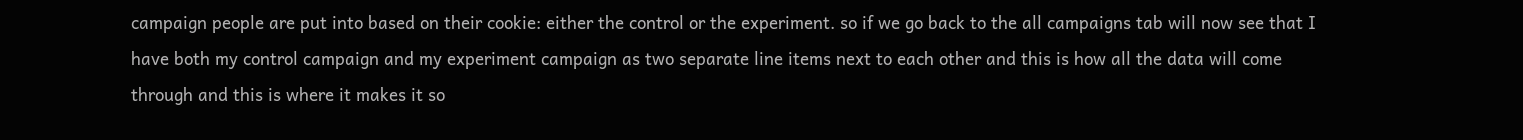campaign people are put into based on their cookie: either the control or the experiment. so if we go back to the all campaigns tab will now see that I have both my control campaign and my experiment campaign as two separate line items next to each other and this is how all the data will come through and this is where it makes it so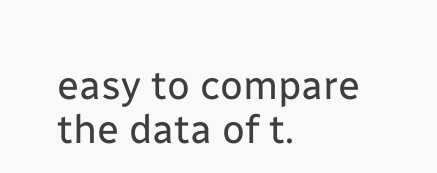easy to compare the data of t.